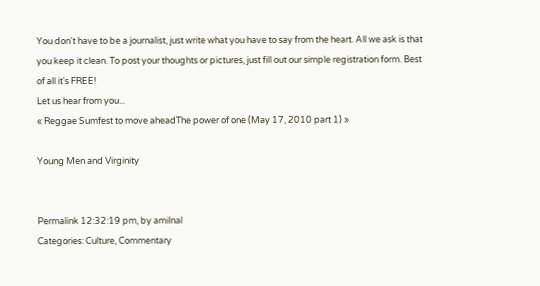You don't have to be a journalist, just write what you have to say from the heart. All we ask is that you keep it clean. To post your thoughts or pictures, just fill out our simple registration form. Best of all it's FREE!
Let us hear from you...
« Reggae Sumfest to move aheadThe power of one (May 17, 2010 part 1) »

Young Men and Virginity


Permalink 12:32:19 pm, by amilnal
Categories: Culture, Commentary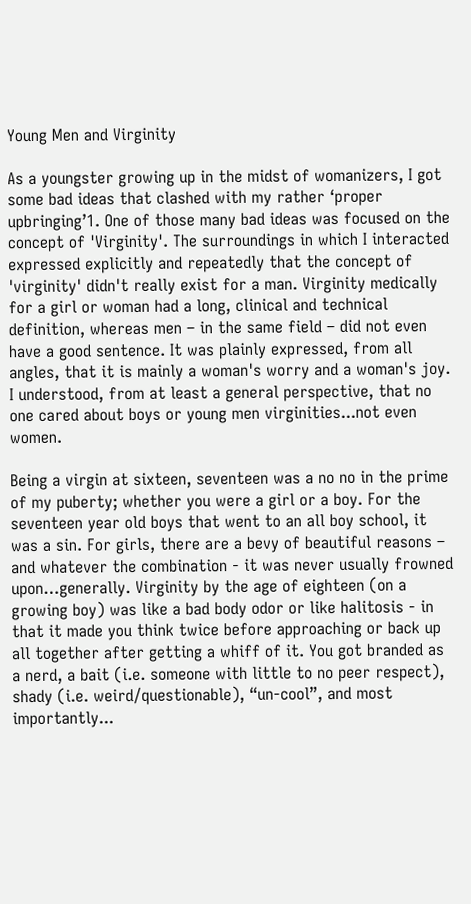Young Men and Virginity

As a youngster growing up in the midst of womanizers, I got some bad ideas that clashed with my rather ‘proper upbringing’1. One of those many bad ideas was focused on the concept of 'Virginity'. The surroundings in which I interacted expressed explicitly and repeatedly that the concept of 'virginity' didn't really exist for a man. Virginity medically for a girl or woman had a long, clinical and technical definition, whereas men – in the same field – did not even have a good sentence. It was plainly expressed, from all angles, that it is mainly a woman's worry and a woman's joy. I understood, from at least a general perspective, that no one cared about boys or young men virginities...not even women.

Being a virgin at sixteen, seventeen was a no no in the prime of my puberty; whether you were a girl or a boy. For the seventeen year old boys that went to an all boy school, it was a sin. For girls, there are a bevy of beautiful reasons – and whatever the combination - it was never usually frowned upon…generally. Virginity by the age of eighteen (on a growing boy) was like a bad body odor or like halitosis - in that it made you think twice before approaching or back up all together after getting a whiff of it. You got branded as a nerd, a bait (i.e. someone with little to no peer respect), shady (i.e. weird/questionable), “un-cool”, and most importantly...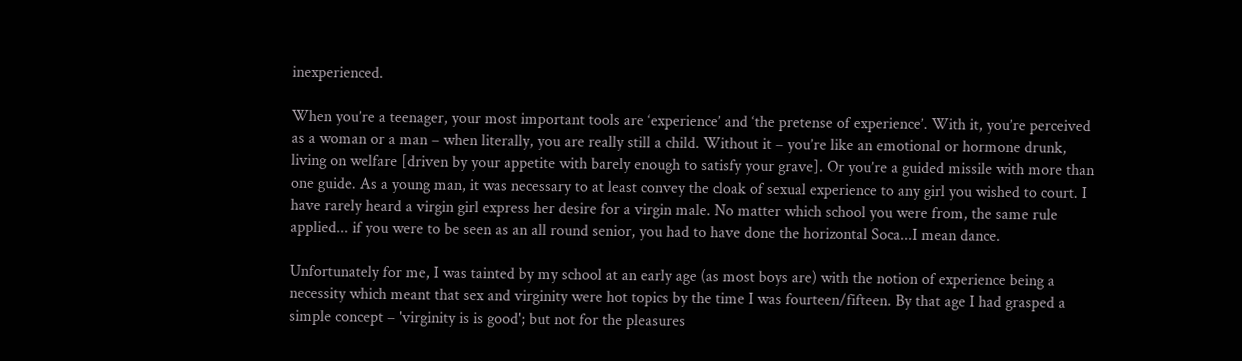inexperienced.

When you’re a teenager, your most important tools are ‘experience’ and ‘the pretense of experience’. With it, you’re perceived as a woman or a man – when literally, you are really still a child. Without it – you’re like an emotional or hormone drunk, living on welfare [driven by your appetite with barely enough to satisfy your grave]. Or you’re a guided missile with more than one guide. As a young man, it was necessary to at least convey the cloak of sexual experience to any girl you wished to court. I have rarely heard a virgin girl express her desire for a virgin male. No matter which school you were from, the same rule applied... if you were to be seen as an all round senior, you had to have done the horizontal Soca...I mean dance.

Unfortunately for me, I was tainted by my school at an early age (as most boys are) with the notion of experience being a necessity which meant that sex and virginity were hot topics by the time I was fourteen/fifteen. By that age I had grasped a simple concept – 'virginity is is good'; but not for the pleasures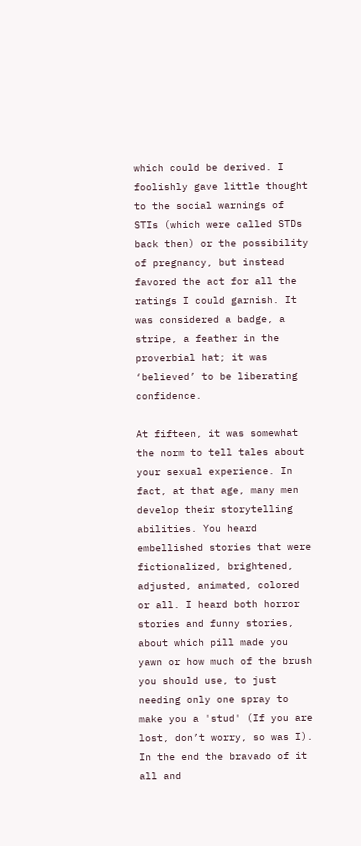which could be derived. I foolishly gave little thought to the social warnings of STIs (which were called STDs back then) or the possibility of pregnancy, but instead favored the act for all the ratings I could garnish. It was considered a badge, a stripe, a feather in the proverbial hat; it was ‘believed’ to be liberating confidence.

At fifteen, it was somewhat the norm to tell tales about your sexual experience. In fact, at that age, many men develop their storytelling abilities. You heard embellished stories that were fictionalized, brightened, adjusted, animated, colored or all. I heard both horror stories and funny stories, about which pill made you yawn or how much of the brush you should use, to just needing only one spray to make you a 'stud' (If you are lost, don’t worry, so was I). In the end the bravado of it all and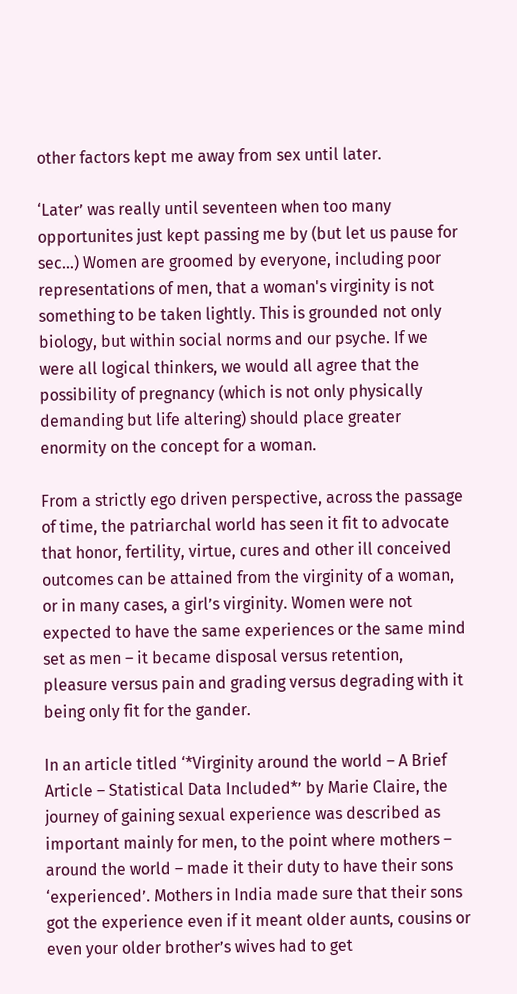other factors kept me away from sex until later.

‘Later’ was really until seventeen when too many opportunites just kept passing me by (but let us pause for sec…) Women are groomed by everyone, including poor representations of men, that a woman's virginity is not something to be taken lightly. This is grounded not only biology, but within social norms and our psyche. If we were all logical thinkers, we would all agree that the possibility of pregnancy (which is not only physically demanding but life altering) should place greater enormity on the concept for a woman.

From a strictly ego driven perspective, across the passage of time, the patriarchal world has seen it fit to advocate that honor, fertility, virtue, cures and other ill conceived outcomes can be attained from the virginity of a woman, or in many cases, a girl’s virginity. Women were not expected to have the same experiences or the same mind set as men – it became disposal versus retention, pleasure versus pain and grading versus degrading with it being only fit for the gander.

In an article titled ‘*Virginity around the world – A Brief Article – Statistical Data Included*’ by Marie Claire, the journey of gaining sexual experience was described as important mainly for men, to the point where mothers – around the world – made it their duty to have their sons ‘experienced’. Mothers in India made sure that their sons got the experience even if it meant older aunts, cousins or even your older brother’s wives had to get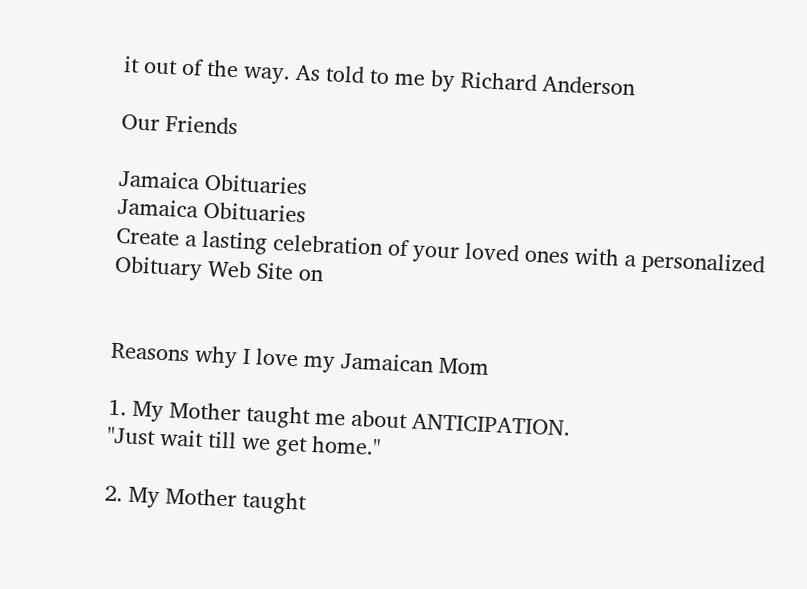it out of the way. As told to me by Richard Anderson

Our Friends

Jamaica Obituaries
Jamaica Obituaries
Create a lasting celebration of your loved ones with a personalized Obituary Web Site on


Reasons why I love my Jamaican Mom

1. My Mother taught me about ANTICIPATION.
"Just wait till we get home."

2. My Mother taught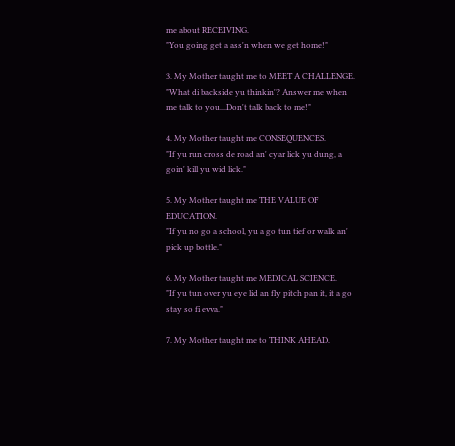me about RECEIVING.
"You going get a ass'n when we get home!"

3. My Mother taught me to MEET A CHALLENGE.
"What di backside yu thinkin'? Answer me when me talk to you...Don't talk back to me!"

4. My Mother taught me CONSEQUENCES.
"If yu run cross de road an' cyar lick yu dung, a goin' kill yu wid lick."

5. My Mother taught me THE VALUE OF EDUCATION.
"If yu no go a school, yu a go tun tief or walk an' pick up bottle."

6. My Mother taught me MEDICAL SCIENCE.
"If yu tun over yu eye lid an fly pitch pan it, it a go stay so fi evva."

7. My Mother taught me to THINK AHEAD.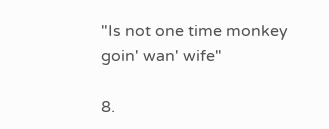"Is not one time monkey goin' wan' wife"

8.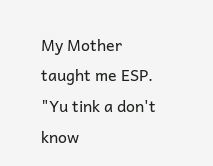My Mother taught me ESP.
"Yu tink a don't know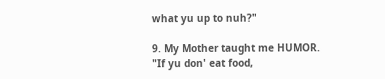what yu up to nuh?"

9. My Mother taught me HUMOR.
"If yu don' eat food,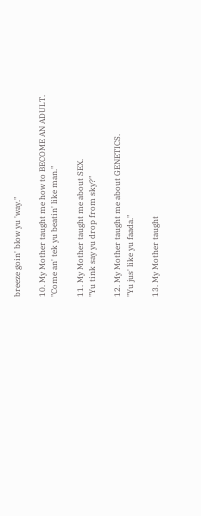breeze goin' blow yu 'way."

10. My Mother taught me how to BECOME AN ADULT.
"Come an' tek yu beatin' like man."

11. My Mother taught me about SEX.
"Yu tink say yu drop from sky?"

12. My Mother taught me about GENETICS.
"Yu jus' like yu faada."

13. My Mother taught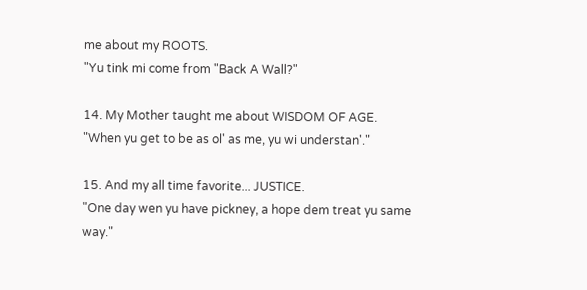me about my ROOTS.
"Yu tink mi come from "Back A Wall?"

14. My Mother taught me about WISDOM OF AGE.
"When yu get to be as ol' as me, yu wi understan'."

15. And my all time favorite... JUSTICE.
"One day wen yu have pickney, a hope dem treat yu same way."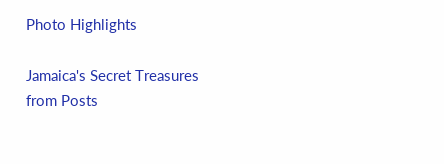Photo Highlights

Jamaica's Secret Treasures
from Posts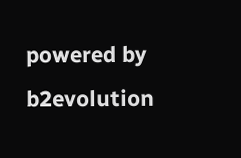powered by b2evolution